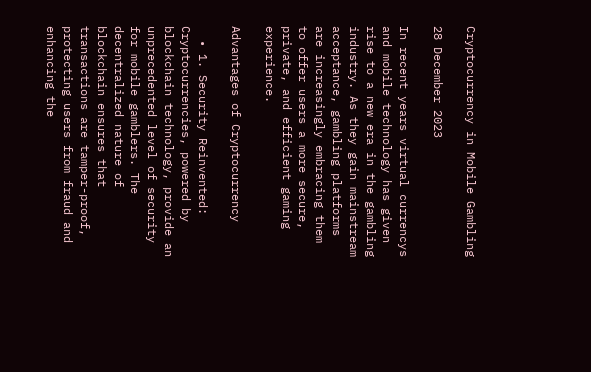Cryptocurrency in Mobile Gambling

28 December 2023

In recent years virtual currencys and mobile technology has given rise to a new era in the gambling industry. As they gain mainstream acceptance, gambling platforms are increasingly embracing them to offer users a more secure, private, and efficient gaming experience.

Advantages of Cryptocurrency

  • 1. Security Reinvented: Cryptocurrencies, powered by blockchain technology, provide an unprecedented level of security for mobile gamblers. The decentralized nature of blockchain ensures that transactions are tamper-proof, protecting users from fraud and enhancing the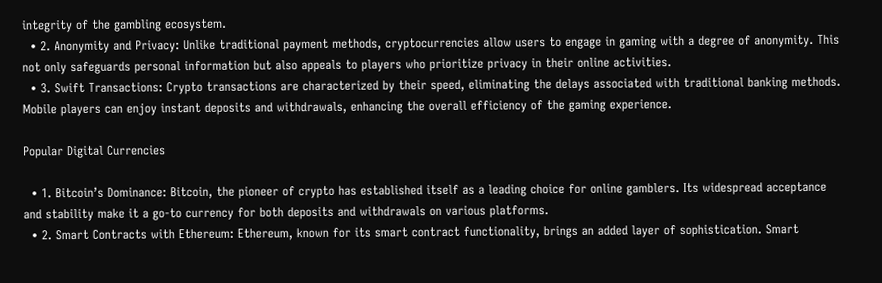integrity of the gambling ecosystem.
  • 2. Anonymity and Privacy: Unlike traditional payment methods, cryptocurrencies allow users to engage in gaming with a degree of anonymity. This not only safeguards personal information but also appeals to players who prioritize privacy in their online activities.
  • 3. Swift Transactions: Crypto transactions are characterized by their speed, eliminating the delays associated with traditional banking methods. Mobile players can enjoy instant deposits and withdrawals, enhancing the overall efficiency of the gaming experience.

Popular Digital Currencies

  • 1. Bitcoin’s Dominance: Bitcoin, the pioneer of crypto has established itself as a leading choice for online gamblers. Its widespread acceptance and stability make it a go-to currency for both deposits and withdrawals on various platforms.
  • 2. Smart Contracts with Ethereum: Ethereum, known for its smart contract functionality, brings an added layer of sophistication. Smart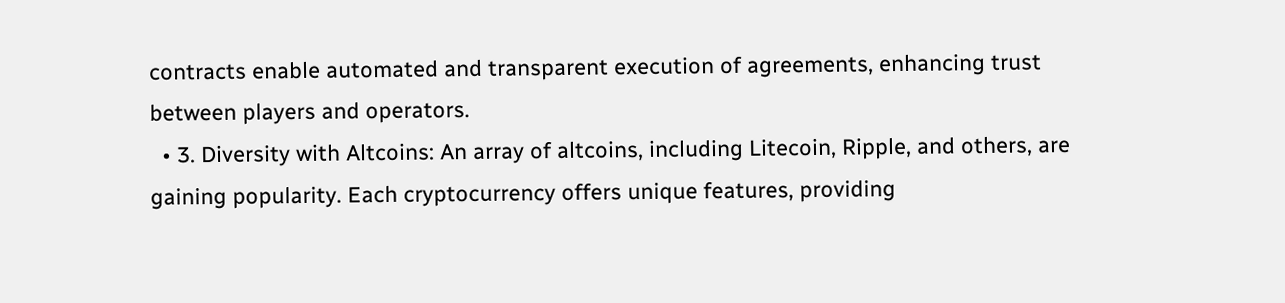contracts enable automated and transparent execution of agreements, enhancing trust between players and operators.
  • 3. Diversity with Altcoins: An array of altcoins, including Litecoin, Ripple, and others, are gaining popularity. Each cryptocurrency offers unique features, providing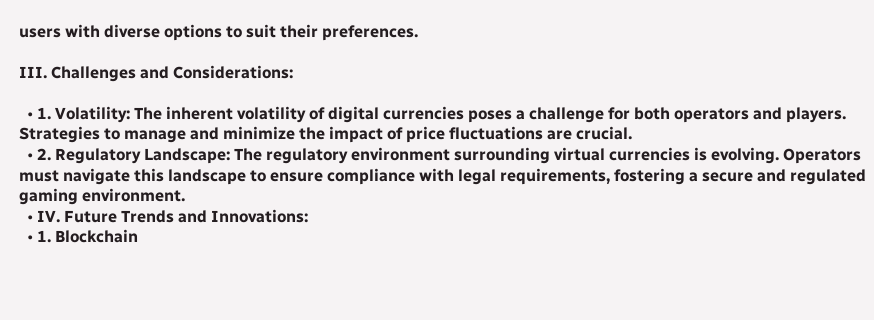users with diverse options to suit their preferences.

III. Challenges and Considerations:

  • 1. Volatility: The inherent volatility of digital currencies poses a challenge for both operators and players. Strategies to manage and minimize the impact of price fluctuations are crucial.
  • 2. Regulatory Landscape: The regulatory environment surrounding virtual currencies is evolving. Operators must navigate this landscape to ensure compliance with legal requirements, fostering a secure and regulated gaming environment.
  • IV. Future Trends and Innovations:
  • 1. Blockchain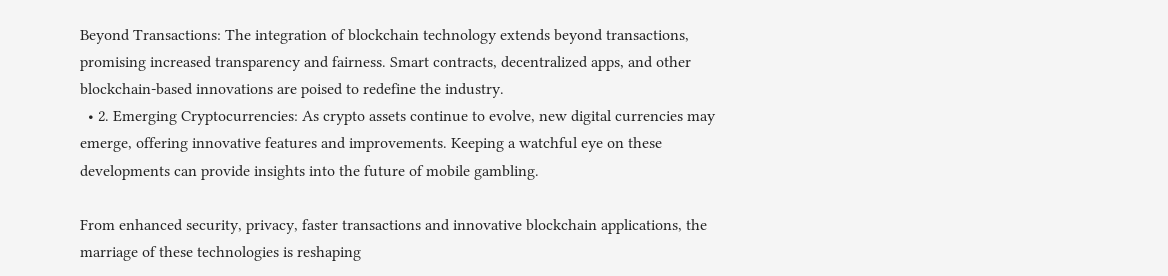Beyond Transactions: The integration of blockchain technology extends beyond transactions, promising increased transparency and fairness. Smart contracts, decentralized apps, and other blockchain-based innovations are poised to redefine the industry.
  • 2. Emerging Cryptocurrencies: As crypto assets continue to evolve, new digital currencies may emerge, offering innovative features and improvements. Keeping a watchful eye on these developments can provide insights into the future of mobile gambling.

From enhanced security, privacy, faster transactions and innovative blockchain applications, the marriage of these technologies is reshaping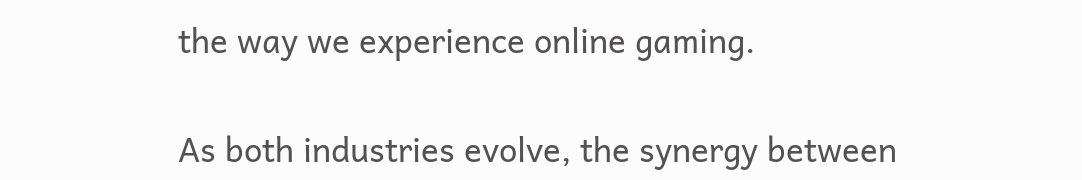the way we experience online gaming.

As both industries evolve, the synergy between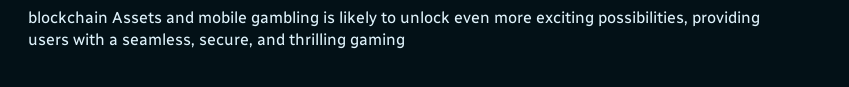blockchain Assets and mobile gambling is likely to unlock even more exciting possibilities, providing users with a seamless, secure, and thrilling gaming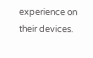experience on their devices.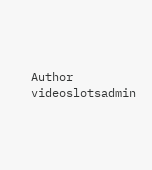Author videoslotsadmin